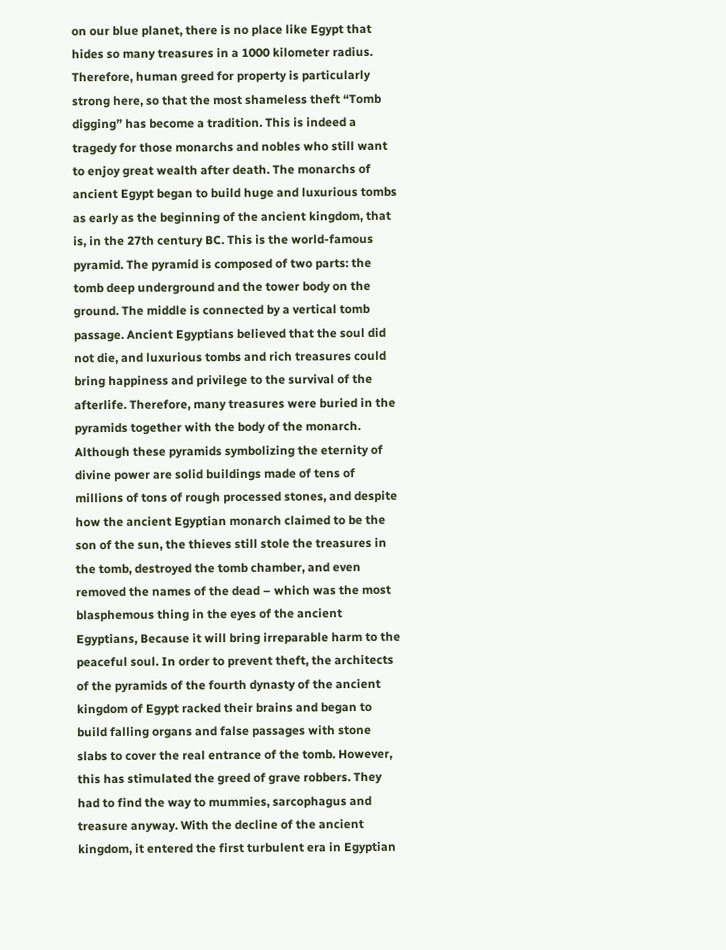on our blue planet, there is no place like Egypt that hides so many treasures in a 1000 kilometer radius. Therefore, human greed for property is particularly strong here, so that the most shameless theft “Tomb digging” has become a tradition. This is indeed a tragedy for those monarchs and nobles who still want to enjoy great wealth after death. The monarchs of ancient Egypt began to build huge and luxurious tombs as early as the beginning of the ancient kingdom, that is, in the 27th century BC. This is the world-famous pyramid. The pyramid is composed of two parts: the tomb deep underground and the tower body on the ground. The middle is connected by a vertical tomb passage. Ancient Egyptians believed that the soul did not die, and luxurious tombs and rich treasures could bring happiness and privilege to the survival of the afterlife. Therefore, many treasures were buried in the pyramids together with the body of the monarch. Although these pyramids symbolizing the eternity of divine power are solid buildings made of tens of millions of tons of rough processed stones, and despite how the ancient Egyptian monarch claimed to be the son of the sun, the thieves still stole the treasures in the tomb, destroyed the tomb chamber, and even removed the names of the dead – which was the most blasphemous thing in the eyes of the ancient Egyptians, Because it will bring irreparable harm to the peaceful soul. In order to prevent theft, the architects of the pyramids of the fourth dynasty of the ancient kingdom of Egypt racked their brains and began to build falling organs and false passages with stone slabs to cover the real entrance of the tomb. However, this has stimulated the greed of grave robbers. They had to find the way to mummies, sarcophagus and treasure anyway. With the decline of the ancient kingdom, it entered the first turbulent era in Egyptian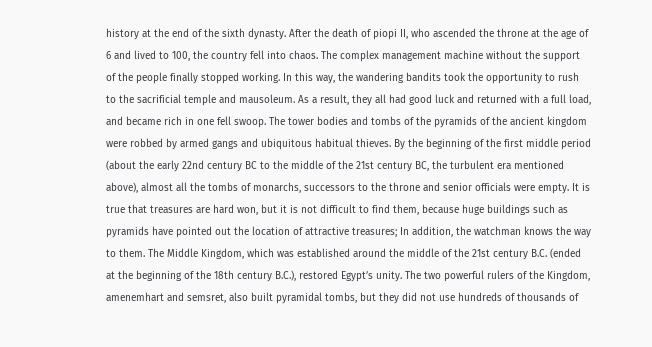history at the end of the sixth dynasty. After the death of piopi II, who ascended the throne at the age of 6 and lived to 100, the country fell into chaos. The complex management machine without the support of the people finally stopped working. In this way, the wandering bandits took the opportunity to rush to the sacrificial temple and mausoleum. As a result, they all had good luck and returned with a full load, and became rich in one fell swoop. The tower bodies and tombs of the pyramids of the ancient kingdom were robbed by armed gangs and ubiquitous habitual thieves. By the beginning of the first middle period (about the early 22nd century BC to the middle of the 21st century BC, the turbulent era mentioned above), almost all the tombs of monarchs, successors to the throne and senior officials were empty. It is true that treasures are hard won, but it is not difficult to find them, because huge buildings such as pyramids have pointed out the location of attractive treasures; In addition, the watchman knows the way to them. The Middle Kingdom, which was established around the middle of the 21st century B.C. (ended at the beginning of the 18th century B.C.), restored Egypt’s unity. The two powerful rulers of the Kingdom, amenemhart and semsret, also built pyramidal tombs, but they did not use hundreds of thousands of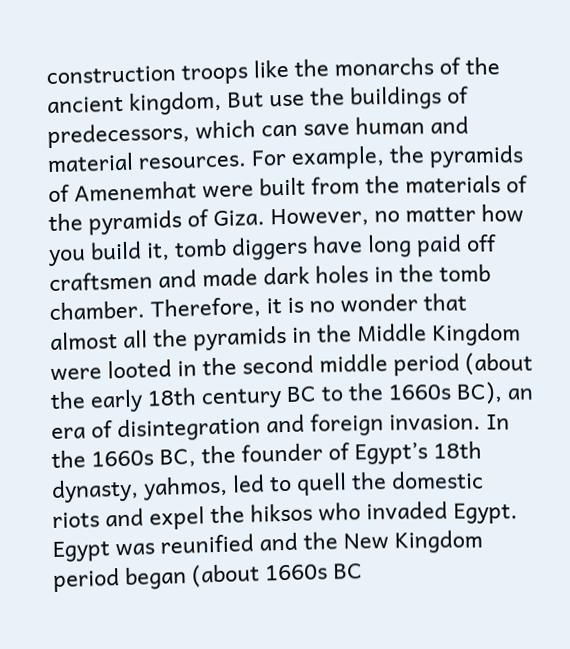construction troops like the monarchs of the ancient kingdom, But use the buildings of predecessors, which can save human and material resources. For example, the pyramids of Amenemhat were built from the materials of the pyramids of Giza. However, no matter how you build it, tomb diggers have long paid off craftsmen and made dark holes in the tomb chamber. Therefore, it is no wonder that almost all the pyramids in the Middle Kingdom were looted in the second middle period (about the early 18th century BC to the 1660s BC), an era of disintegration and foreign invasion. In the 1660s BC, the founder of Egypt’s 18th dynasty, yahmos, led to quell the domestic riots and expel the hiksos who invaded Egypt. Egypt was reunified and the New Kingdom period began (about 1660s BC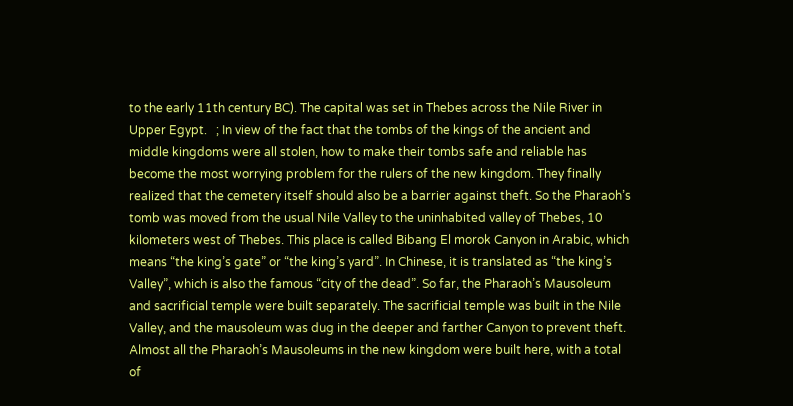to the early 11th century BC). The capital was set in Thebes across the Nile River in Upper Egypt.   ; In view of the fact that the tombs of the kings of the ancient and middle kingdoms were all stolen, how to make their tombs safe and reliable has become the most worrying problem for the rulers of the new kingdom. They finally realized that the cemetery itself should also be a barrier against theft. So the Pharaoh’s tomb was moved from the usual Nile Valley to the uninhabited valley of Thebes, 10 kilometers west of Thebes. This place is called Bibang El morok Canyon in Arabic, which means “the king’s gate” or “the king’s yard”. In Chinese, it is translated as “the king’s Valley”, which is also the famous “city of the dead”. So far, the Pharaoh’s Mausoleum and sacrificial temple were built separately. The sacrificial temple was built in the Nile Valley, and the mausoleum was dug in the deeper and farther Canyon to prevent theft. Almost all the Pharaoh’s Mausoleums in the new kingdom were built here, with a total of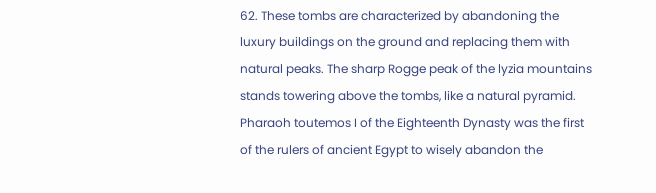62. These tombs are characterized by abandoning the luxury buildings on the ground and replacing them with natural peaks. The sharp Rogge peak of the lyzia mountains stands towering above the tombs, like a natural pyramid. Pharaoh toutemos I of the Eighteenth Dynasty was the first of the rulers of ancient Egypt to wisely abandon the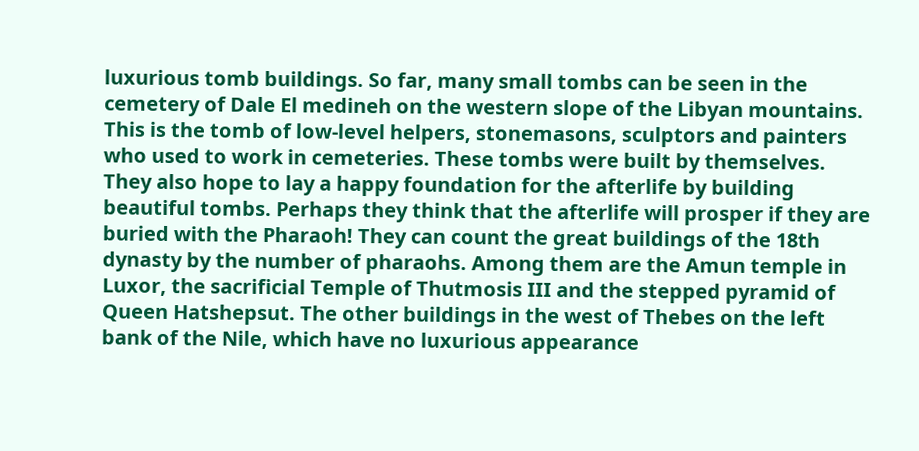luxurious tomb buildings. So far, many small tombs can be seen in the cemetery of Dale El medineh on the western slope of the Libyan mountains. This is the tomb of low-level helpers, stonemasons, sculptors and painters who used to work in cemeteries. These tombs were built by themselves. They also hope to lay a happy foundation for the afterlife by building beautiful tombs. Perhaps they think that the afterlife will prosper if they are buried with the Pharaoh! They can count the great buildings of the 18th dynasty by the number of pharaohs. Among them are the Amun temple in Luxor, the sacrificial Temple of Thutmosis III and the stepped pyramid of Queen Hatshepsut. The other buildings in the west of Thebes on the left bank of the Nile, which have no luxurious appearance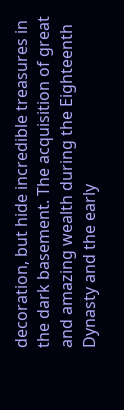decoration, but hide incredible treasures in the dark basement. The acquisition of great and amazing wealth during the Eighteenth Dynasty and the early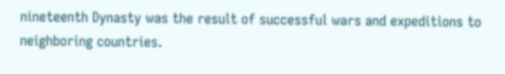nineteenth Dynasty was the result of successful wars and expeditions to neighboring countries.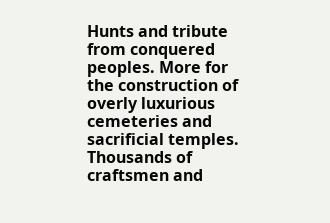Hunts and tribute from conquered peoples. More for the construction of overly luxurious cemeteries and sacrificial temples. Thousands of craftsmen and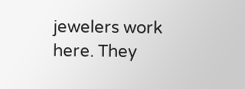jewelers work here. They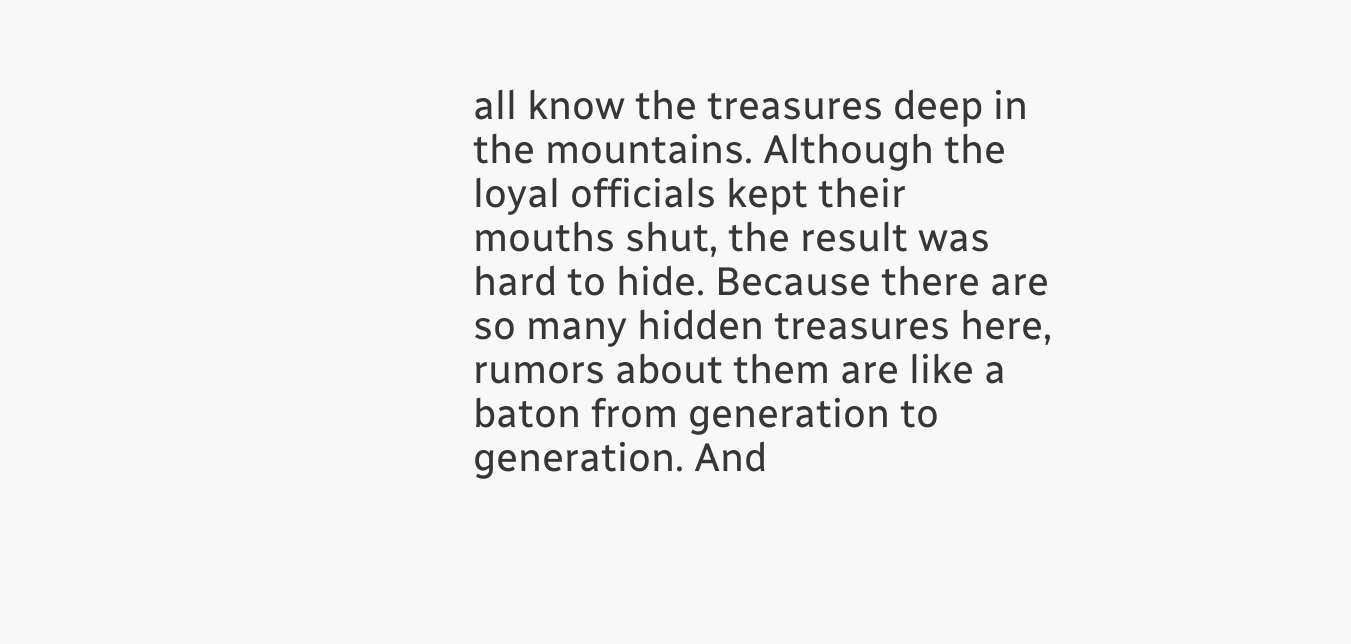all know the treasures deep in the mountains. Although the loyal officials kept their mouths shut, the result was hard to hide. Because there are so many hidden treasures here, rumors about them are like a baton from generation to generation. And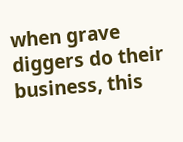when grave diggers do their business, this